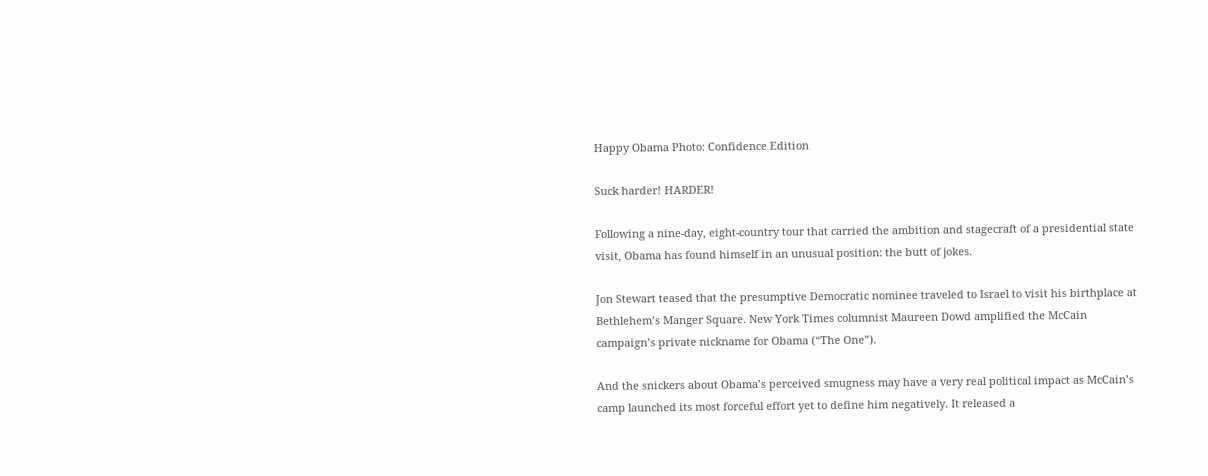Happy Obama Photo: Confidence Edition

Suck harder! HARDER!

Following a nine-day, eight-country tour that carried the ambition and stagecraft of a presidential state visit, Obama has found himself in an unusual position: the butt of jokes.

Jon Stewart teased that the presumptive Democratic nominee traveled to Israel to visit his birthplace at Bethlehem’s Manger Square. New York Times columnist Maureen Dowd amplified the McCain campaign’s private nickname for Obama (“The One”).

And the snickers about Obama’s perceived smugness may have a very real political impact as McCain’s camp launched its most forceful effort yet to define him negatively. It released a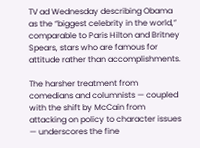TV ad Wednesday describing Obama as the “biggest celebrity in the world,” comparable to Paris Hilton and Britney Spears, stars who are famous for attitude rather than accomplishments.

The harsher treatment from comedians and columnists — coupled with the shift by McCain from attacking on policy to character issues — underscores the fine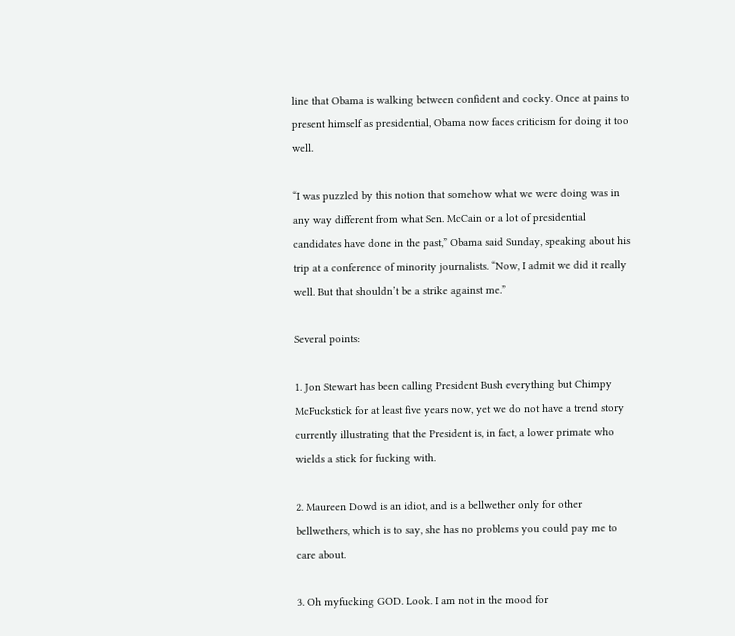line that Obama is walking between confident and cocky. Once at pains to present himself as presidential, Obama now faces criticism for doing it too well.

“I was puzzled by this notion that somehow what we were doing was in any way different from what Sen. McCain or a lot of presidential candidates have done in the past,” Obama said Sunday, speaking about his trip at a conference of minority journalists. “Now, I admit we did it really well. But that shouldn’t be a strike against me.”

Several points:

1. Jon Stewart has been calling President Bush everything but Chimpy McFuckstick for at least five years now, yet we do not have a trend story currently illustrating that the President is, in fact, a lower primate who wields a stick for fucking with.

2. Maureen Dowd is an idiot, and is a bellwether only for other bellwethers, which is to say, she has no problems you could pay me to care about.

3. Oh myfucking GOD. Look. I am not in the mood for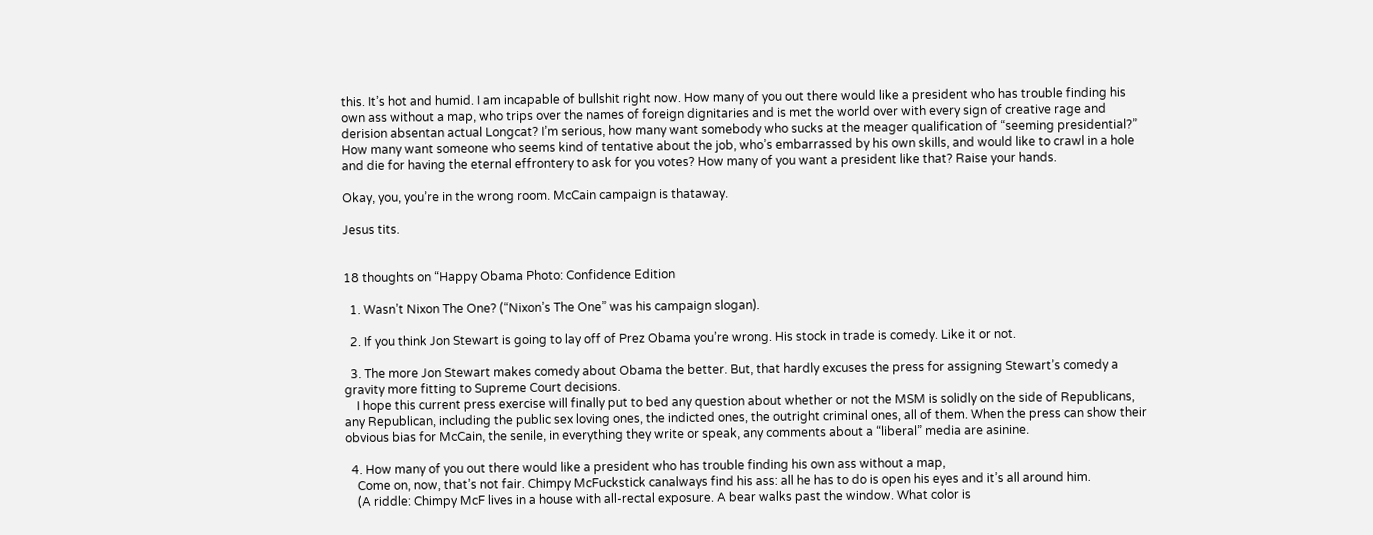this. It’s hot and humid. I am incapable of bullshit right now. How many of you out there would like a president who has trouble finding his own ass without a map, who trips over the names of foreign dignitaries and is met the world over with every sign of creative rage and derision absentan actual Longcat? I’m serious, how many want somebody who sucks at the meager qualification of “seeming presidential?” How many want someone who seems kind of tentative about the job, who’s embarrassed by his own skills, and would like to crawl in a hole and die for having the eternal effrontery to ask for you votes? How many of you want a president like that? Raise your hands.

Okay, you, you’re in the wrong room. McCain campaign is thataway.

Jesus tits.


18 thoughts on “Happy Obama Photo: Confidence Edition

  1. Wasn’t Nixon The One? (“Nixon’s The One” was his campaign slogan).

  2. If you think Jon Stewart is going to lay off of Prez Obama you’re wrong. His stock in trade is comedy. Like it or not.

  3. The more Jon Stewart makes comedy about Obama the better. But, that hardly excuses the press for assigning Stewart’s comedy a gravity more fitting to Supreme Court decisions.
    I hope this current press exercise will finally put to bed any question about whether or not the MSM is solidly on the side of Republicans, any Republican, including the public sex loving ones, the indicted ones, the outright criminal ones, all of them. When the press can show their obvious bias for McCain, the senile, in everything they write or speak, any comments about a “liberal” media are asinine.

  4. How many of you out there would like a president who has trouble finding his own ass without a map,
    Come on, now, that’s not fair. Chimpy McFuckstick canalways find his ass: all he has to do is open his eyes and it’s all around him.
    (A riddle: Chimpy McF lives in a house with all-rectal exposure. A bear walks past the window. What color is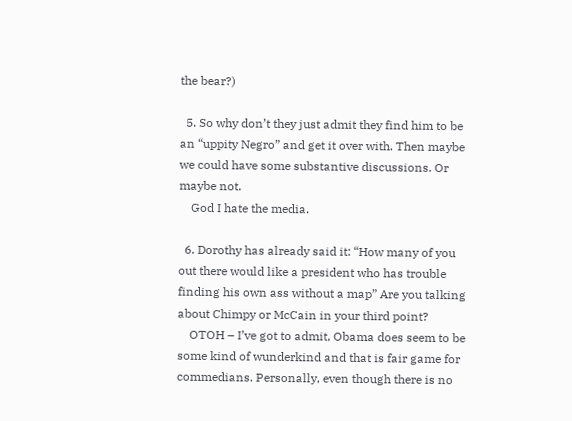the bear?)

  5. So why don’t they just admit they find him to be an “uppity Negro” and get it over with. Then maybe we could have some substantive discussions. Or maybe not.
    God I hate the media.

  6. Dorothy has already said it: “How many of you out there would like a president who has trouble finding his own ass without a map” Are you talking about Chimpy or McCain in your third point?
    OTOH – I’ve got to admit, Obama does seem to be some kind of wunderkind and that is fair game for commedians. Personally, even though there is no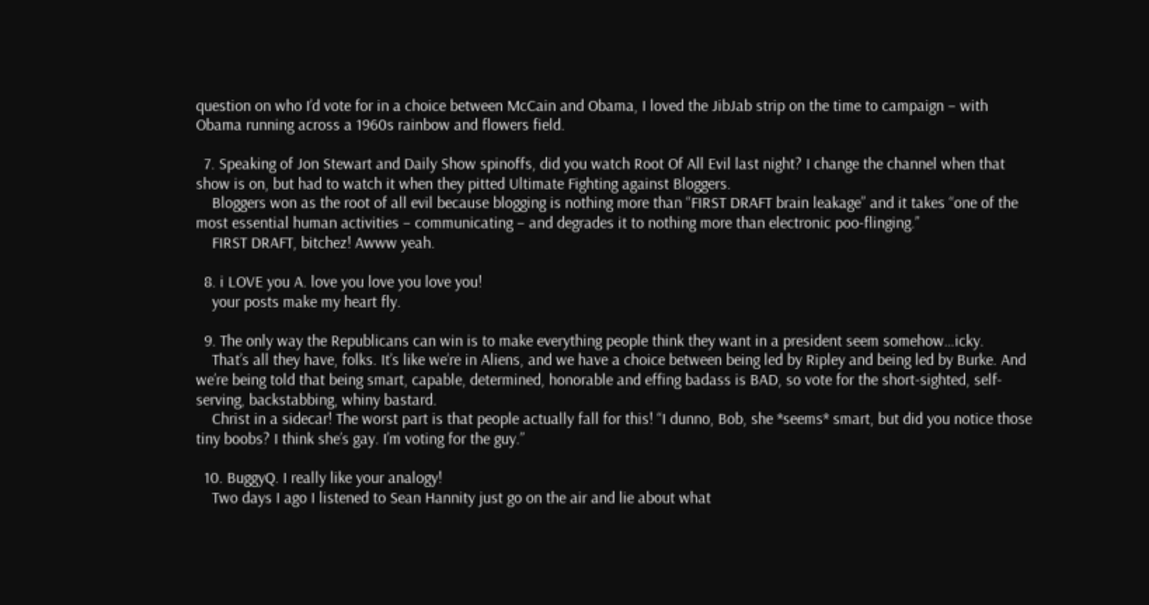question on who I’d vote for in a choice between McCain and Obama, I loved the JibJab strip on the time to campaign – with Obama running across a 1960s rainbow and flowers field.

  7. Speaking of Jon Stewart and Daily Show spinoffs, did you watch Root Of All Evil last night? I change the channel when that show is on, but had to watch it when they pitted Ultimate Fighting against Bloggers.
    Bloggers won as the root of all evil because blogging is nothing more than “FIRST DRAFT brain leakage” and it takes “one of the most essential human activities – communicating – and degrades it to nothing more than electronic poo-flinging.”
    FIRST DRAFT, bitchez! Awww yeah.

  8. i LOVE you A. love you love you love you!
    your posts make my heart fly.

  9. The only way the Republicans can win is to make everything people think they want in a president seem somehow…icky.
    That’s all they have, folks. It’s like we’re in Aliens, and we have a choice between being led by Ripley and being led by Burke. And we’re being told that being smart, capable, determined, honorable and effing badass is BAD, so vote for the short-sighted, self-serving, backstabbing, whiny bastard.
    Christ in a sidecar! The worst part is that people actually fall for this! “I dunno, Bob, she *seems* smart, but did you notice those tiny boobs? I think she’s gay. I’m voting for the guy.”

  10. BuggyQ. I really like your analogy!
    Two days I ago I listened to Sean Hannity just go on the air and lie about what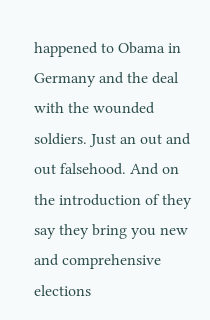happened to Obama in Germany and the deal with the wounded soldiers. Just an out and out falsehood. And on the introduction of they say they bring you new and comprehensive elections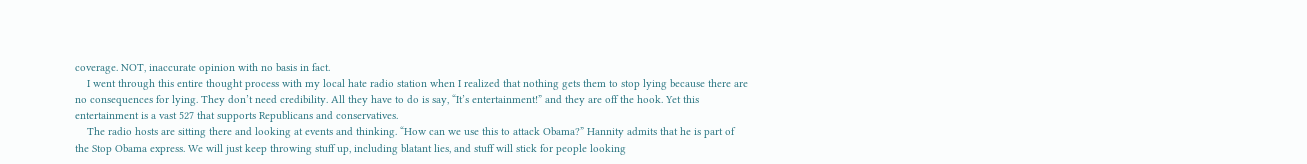coverage. NOT, inaccurate opinion with no basis in fact.
    I went through this entire thought process with my local hate radio station when I realized that nothing gets them to stop lying because there are no consequences for lying. They don’t need credibility. All they have to do is say, “It’s entertainment!” and they are off the hook. Yet this entertainment is a vast 527 that supports Republicans and conservatives.
    The radio hosts are sitting there and looking at events and thinking. “How can we use this to attack Obama?” Hannity admits that he is part of the Stop Obama express. We will just keep throwing stuff up, including blatant lies, and stuff will stick for people looking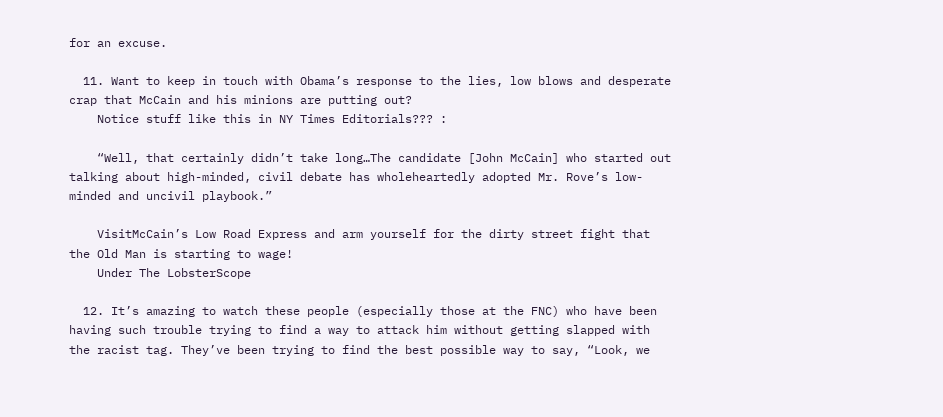for an excuse.

  11. Want to keep in touch with Obama’s response to the lies, low blows and desperate crap that McCain and his minions are putting out?
    Notice stuff like this in NY Times Editorials??? :

    “Well, that certainly didn’t take long…The candidate [John McCain] who started out talking about high-minded, civil debate has wholeheartedly adopted Mr. Rove’s low-minded and uncivil playbook.”

    VisitMcCain’s Low Road Express and arm yourself for the dirty street fight that the Old Man is starting to wage!
    Under The LobsterScope

  12. It’s amazing to watch these people (especially those at the FNC) who have been having such trouble trying to find a way to attack him without getting slapped with the racist tag. They’ve been trying to find the best possible way to say, “Look, we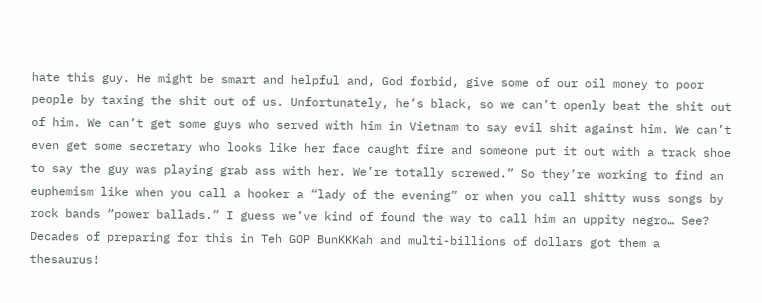hate this guy. He might be smart and helpful and, God forbid, give some of our oil money to poor people by taxing the shit out of us. Unfortunately, he’s black, so we can’t openly beat the shit out of him. We can’t get some guys who served with him in Vietnam to say evil shit against him. We can’t even get some secretary who looks like her face caught fire and someone put it out with a track shoe to say the guy was playing grab ass with her. We’re totally screwed.” So they’re working to find an euphemism like when you call a hooker a “lady of the evening” or when you call shitty wuss songs by rock bands “power ballads.” I guess we’ve kind of found the way to call him an uppity negro… See? Decades of preparing for this in Teh GOP BunKKKah and multi-billions of dollars got them a thesaurus!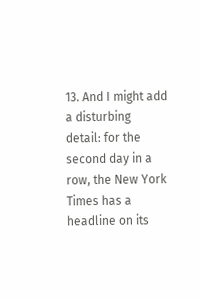13. And I might add a disturbing detail: for the second day in a row, the New York Times has a headline on its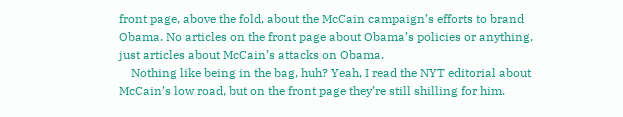front page, above the fold, about the McCain campaign’s efforts to brand Obama. No articles on the front page about Obama’s policies or anything, just articles about McCain’s attacks on Obama.
    Nothing like being in the bag, huh? Yeah, I read the NYT editorial about McCain’s low road, but on the front page they’re still shilling for him.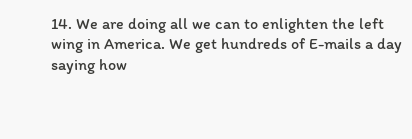14. We are doing all we can to enlighten the left wing in America. We get hundreds of E-mails a day saying how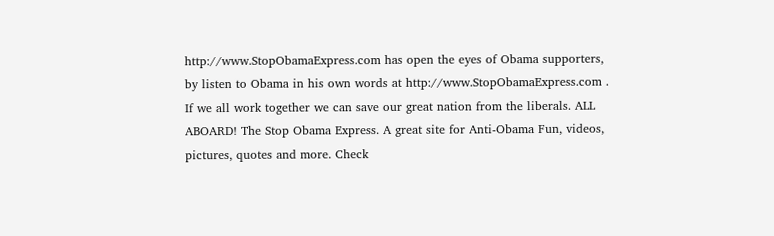http://www.StopObamaExpress.com has open the eyes of Obama supporters, by listen to Obama in his own words at http://www.StopObamaExpress.com . If we all work together we can save our great nation from the liberals. ALL ABOARD! The Stop Obama Express. A great site for Anti-Obama Fun, videos, pictures, quotes and more. Check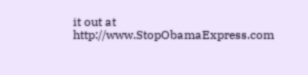it out at http://www.StopObamaExpress.com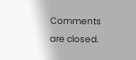Comments are closed.